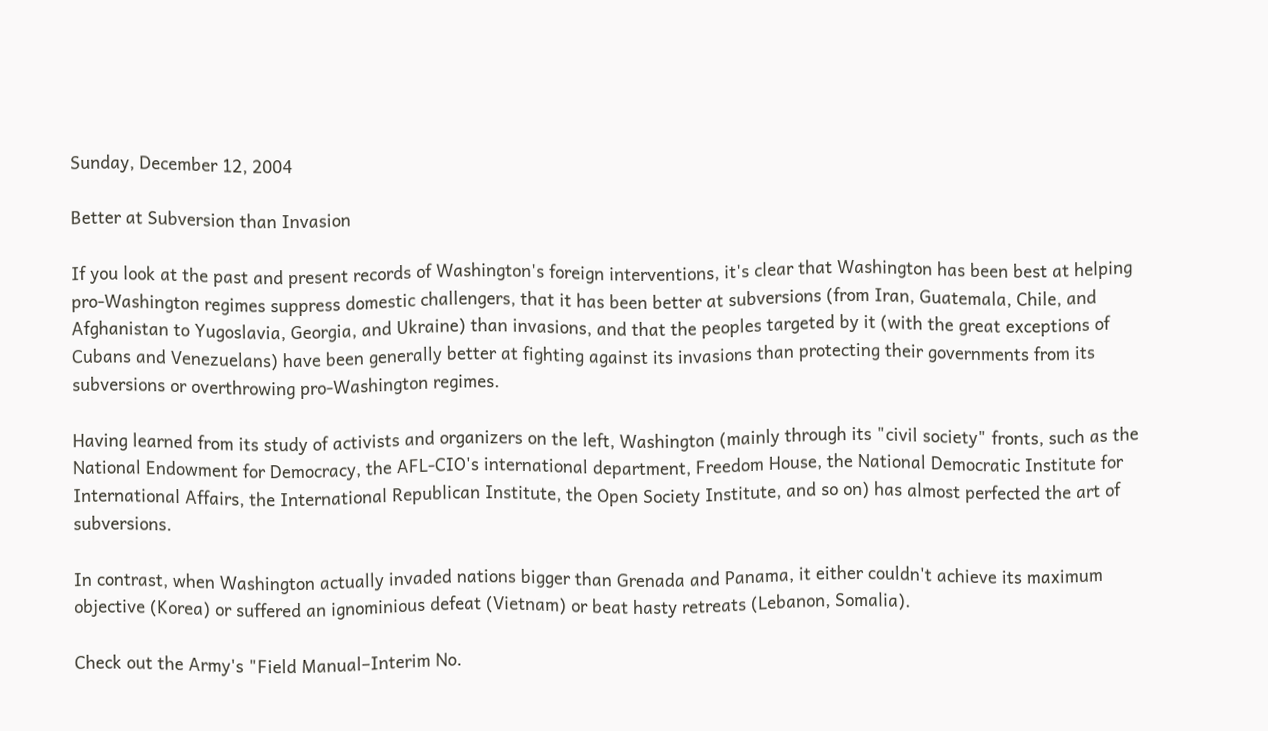Sunday, December 12, 2004

Better at Subversion than Invasion

If you look at the past and present records of Washington's foreign interventions, it's clear that Washington has been best at helping pro-Washington regimes suppress domestic challengers, that it has been better at subversions (from Iran, Guatemala, Chile, and Afghanistan to Yugoslavia, Georgia, and Ukraine) than invasions, and that the peoples targeted by it (with the great exceptions of Cubans and Venezuelans) have been generally better at fighting against its invasions than protecting their governments from its subversions or overthrowing pro-Washington regimes.

Having learned from its study of activists and organizers on the left, Washington (mainly through its "civil society" fronts, such as the National Endowment for Democracy, the AFL-CIO's international department, Freedom House, the National Democratic Institute for International Affairs, the International Republican Institute, the Open Society Institute, and so on) has almost perfected the art of subversions.

In contrast, when Washington actually invaded nations bigger than Grenada and Panama, it either couldn't achieve its maximum objective (Korea) or suffered an ignominious defeat (Vietnam) or beat hasty retreats (Lebanon, Somalia).

Check out the Army's "Field Manual–Interim No.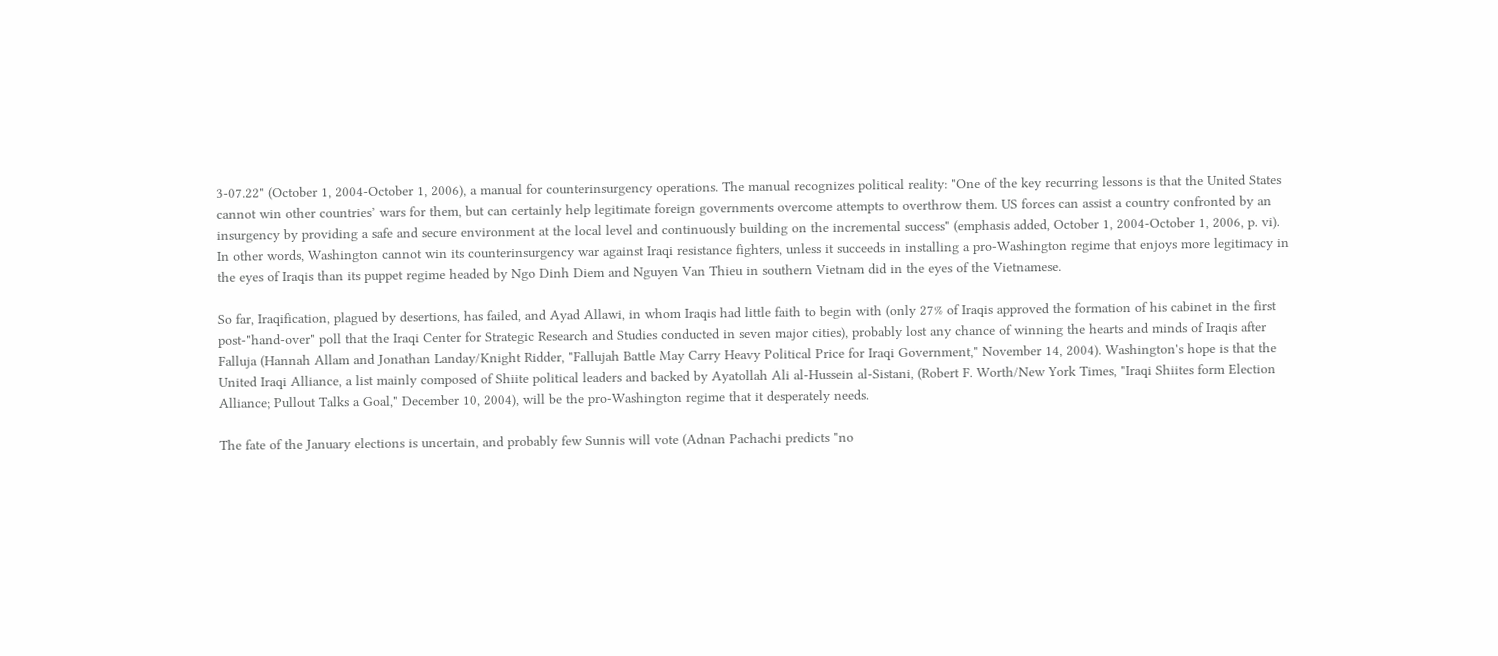3-07.22" (October 1, 2004-October 1, 2006), a manual for counterinsurgency operations. The manual recognizes political reality: "One of the key recurring lessons is that the United States cannot win other countries’ wars for them, but can certainly help legitimate foreign governments overcome attempts to overthrow them. US forces can assist a country confronted by an insurgency by providing a safe and secure environment at the local level and continuously building on the incremental success" (emphasis added, October 1, 2004-October 1, 2006, p. vi). In other words, Washington cannot win its counterinsurgency war against Iraqi resistance fighters, unless it succeeds in installing a pro-Washington regime that enjoys more legitimacy in the eyes of Iraqis than its puppet regime headed by Ngo Dinh Diem and Nguyen Van Thieu in southern Vietnam did in the eyes of the Vietnamese.

So far, Iraqification, plagued by desertions, has failed, and Ayad Allawi, in whom Iraqis had little faith to begin with (only 27% of Iraqis approved the formation of his cabinet in the first post-"hand-over" poll that the Iraqi Center for Strategic Research and Studies conducted in seven major cities), probably lost any chance of winning the hearts and minds of Iraqis after Falluja (Hannah Allam and Jonathan Landay/Knight Ridder, "Fallujah Battle May Carry Heavy Political Price for Iraqi Government," November 14, 2004). Washington's hope is that the United Iraqi Alliance, a list mainly composed of Shiite political leaders and backed by Ayatollah Ali al-Hussein al-Sistani, (Robert F. Worth/New York Times, "Iraqi Shiites form Election Alliance; Pullout Talks a Goal," December 10, 2004), will be the pro-Washington regime that it desperately needs.

The fate of the January elections is uncertain, and probably few Sunnis will vote (Adnan Pachachi predicts "no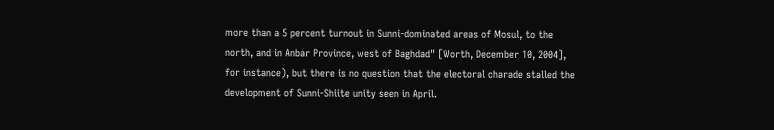more than a 5 percent turnout in Sunni-dominated areas of Mosul, to the north, and in Anbar Province, west of Baghdad" [Worth, December 10, 2004], for instance), but there is no question that the electoral charade stalled the development of Sunni-Shiite unity seen in April.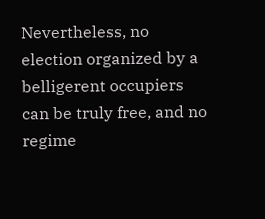Nevertheless, no election organized by a belligerent occupiers can be truly free, and no regime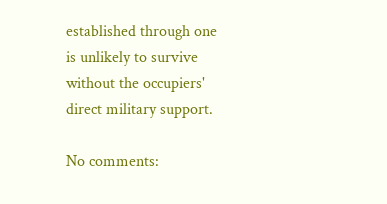established through one is unlikely to survive without the occupiers' direct military support.

No comments: